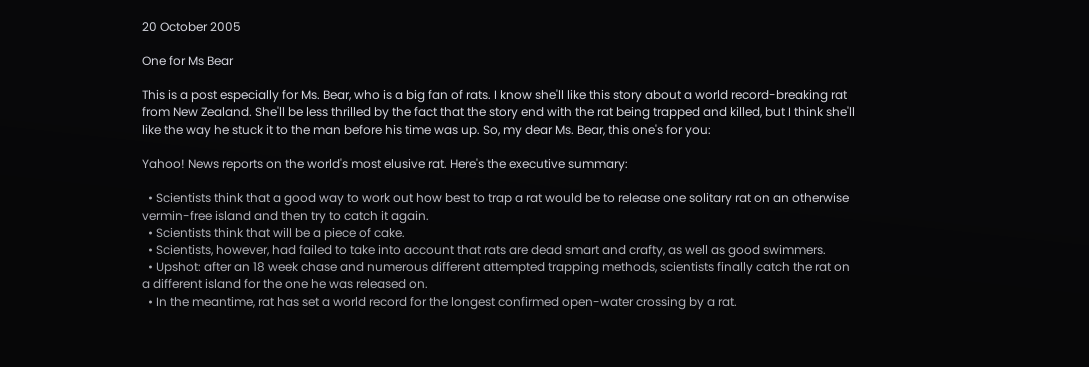20 October 2005

One for Ms Bear

This is a post especially for Ms. Bear, who is a big fan of rats. I know she'll like this story about a world record-breaking rat from New Zealand. She'll be less thrilled by the fact that the story end with the rat being trapped and killed, but I think she'll like the way he stuck it to the man before his time was up. So, my dear Ms. Bear, this one's for you:

Yahoo! News reports on the world's most elusive rat. Here's the executive summary:

  • Scientists think that a good way to work out how best to trap a rat would be to release one solitary rat on an otherwise vermin-free island and then try to catch it again.
  • Scientists think that will be a piece of cake.
  • Scientists, however, had failed to take into account that rats are dead smart and crafty, as well as good swimmers.
  • Upshot: after an 18 week chase and numerous different attempted trapping methods, scientists finally catch the rat on a different island for the one he was released on.
  • In the meantime, rat has set a world record for the longest confirmed open-water crossing by a rat.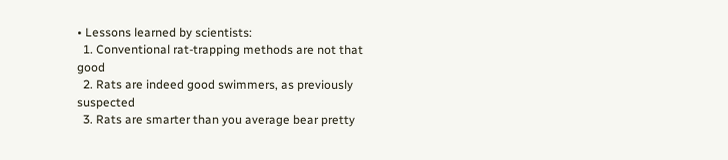• Lessons learned by scientists:
  1. Conventional rat-trapping methods are not that good
  2. Rats are indeed good swimmers, as previously suspected
  3. Rats are smarter than you average bear pretty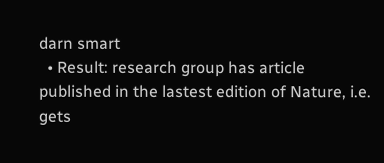darn smart
  • Result: research group has article published in the lastest edition of Nature, i.e. gets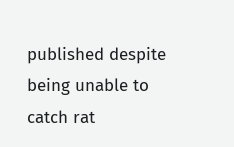published despite being unable to catch rat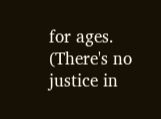for ages. (There's no justice in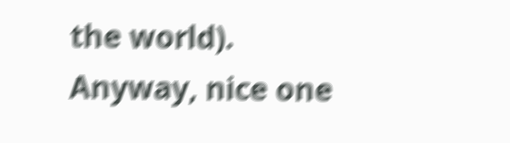the world).
Anyway, nice one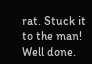rat. Stuck it to the man! Well done.